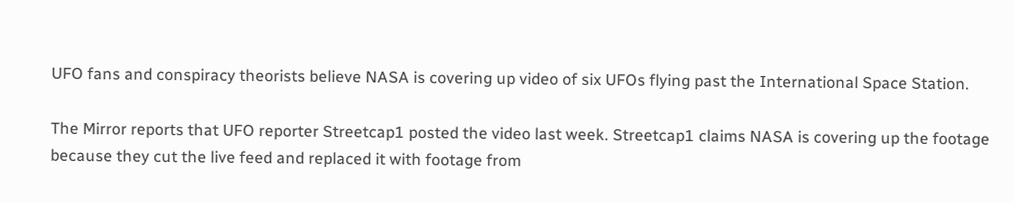UFO fans and conspiracy theorists believe NASA is covering up video of six UFOs flying past the International Space Station.

The Mirror reports that UFO reporter Streetcap1 posted the video last week. Streetcap1 claims NASA is covering up the footage because they cut the live feed and replaced it with footage from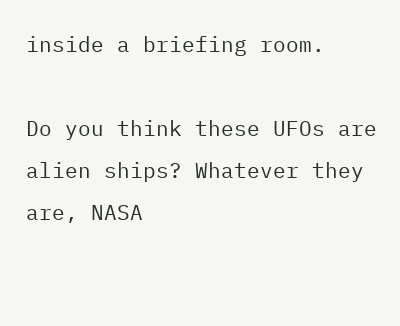inside a briefing room.

Do you think these UFOs are alien ships? Whatever they are, NASA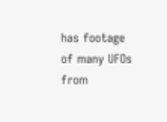has footage of many UFOs from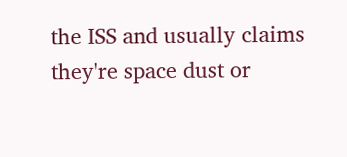the ISS and usually claims they're space dust or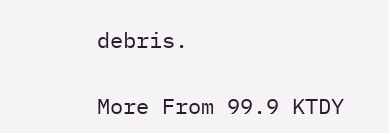debris.

More From 99.9 KTDY